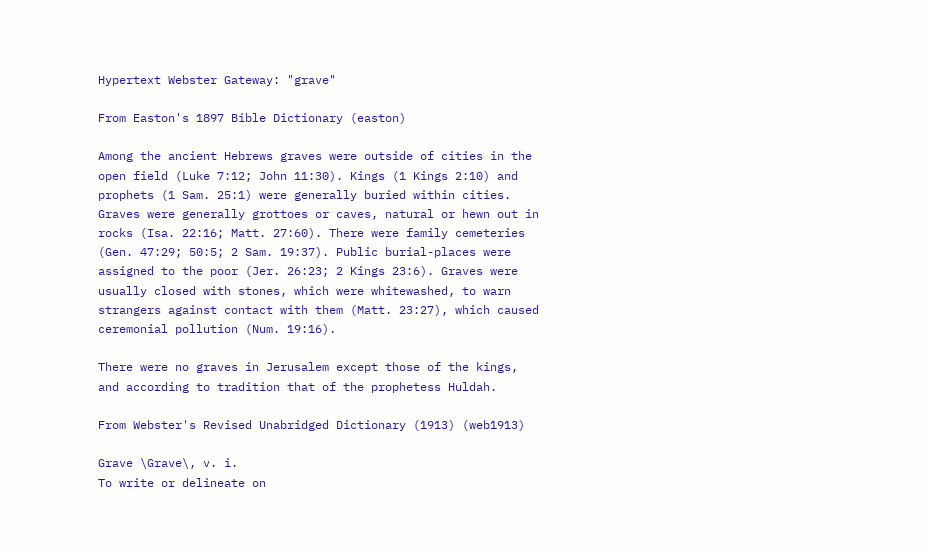Hypertext Webster Gateway: "grave"

From Easton's 1897 Bible Dictionary (easton)

Among the ancient Hebrews graves were outside of cities in the
open field (Luke 7:12; John 11:30). Kings (1 Kings 2:10) and
prophets (1 Sam. 25:1) were generally buried within cities.
Graves were generally grottoes or caves, natural or hewn out in
rocks (Isa. 22:16; Matt. 27:60). There were family cemeteries
(Gen. 47:29; 50:5; 2 Sam. 19:37). Public burial-places were
assigned to the poor (Jer. 26:23; 2 Kings 23:6). Graves were
usually closed with stones, which were whitewashed, to warn
strangers against contact with them (Matt. 23:27), which caused
ceremonial pollution (Num. 19:16).

There were no graves in Jerusalem except those of the kings,
and according to tradition that of the prophetess Huldah.

From Webster's Revised Unabridged Dictionary (1913) (web1913)

Grave \Grave\, v. i.
To write or delineate on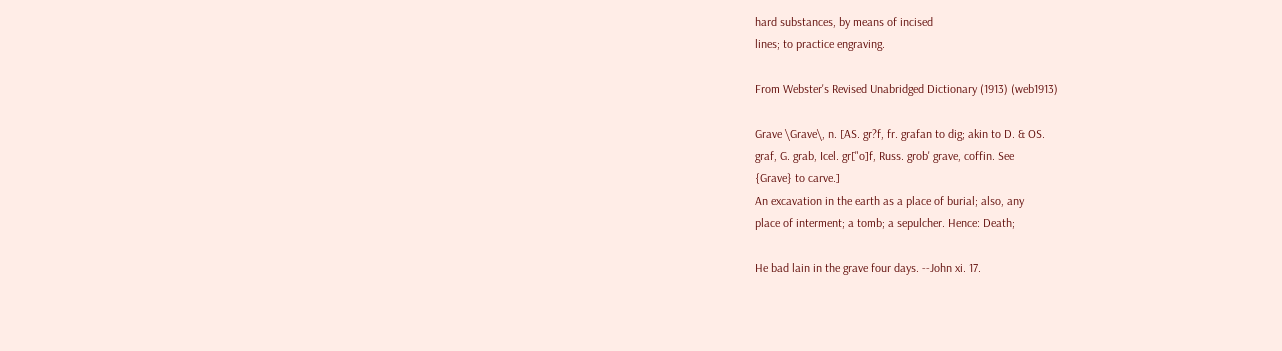hard substances, by means of incised
lines; to practice engraving.

From Webster's Revised Unabridged Dictionary (1913) (web1913)

Grave \Grave\, n. [AS. gr?f, fr. grafan to dig; akin to D. & OS.
graf, G. grab, Icel. gr["o]f, Russ. grob' grave, coffin. See
{Grave} to carve.]
An excavation in the earth as a place of burial; also, any
place of interment; a tomb; a sepulcher. Hence: Death;

He bad lain in the grave four days. --John xi. 17.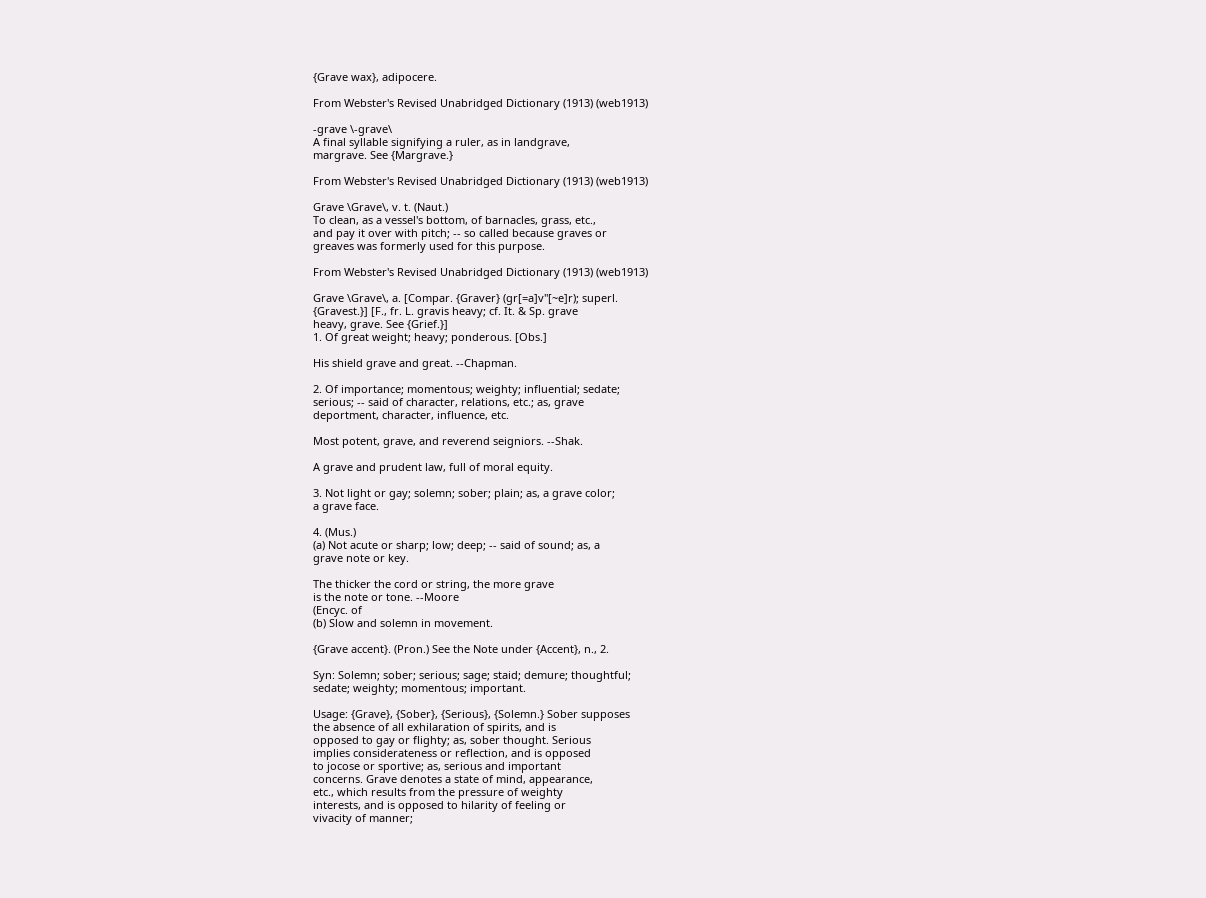{Grave wax}, adipocere.

From Webster's Revised Unabridged Dictionary (1913) (web1913)

-grave \-grave\
A final syllable signifying a ruler, as in landgrave,
margrave. See {Margrave.}

From Webster's Revised Unabridged Dictionary (1913) (web1913)

Grave \Grave\, v. t. (Naut.)
To clean, as a vessel's bottom, of barnacles, grass, etc.,
and pay it over with pitch; -- so called because graves or
greaves was formerly used for this purpose.

From Webster's Revised Unabridged Dictionary (1913) (web1913)

Grave \Grave\, a. [Compar. {Graver} (gr[=a]v"[~e]r); superl.
{Gravest.}] [F., fr. L. gravis heavy; cf. It. & Sp. grave
heavy, grave. See {Grief.}]
1. Of great weight; heavy; ponderous. [Obs.]

His shield grave and great. --Chapman.

2. Of importance; momentous; weighty; influential; sedate;
serious; -- said of character, relations, etc.; as, grave
deportment, character, influence, etc.

Most potent, grave, and reverend seigniors. --Shak.

A grave and prudent law, full of moral equity.

3. Not light or gay; solemn; sober; plain; as, a grave color;
a grave face.

4. (Mus.)
(a) Not acute or sharp; low; deep; -- said of sound; as, a
grave note or key.

The thicker the cord or string, the more grave
is the note or tone. --Moore
(Encyc. of
(b) Slow and solemn in movement.

{Grave accent}. (Pron.) See the Note under {Accent}, n., 2.

Syn: Solemn; sober; serious; sage; staid; demure; thoughtful;
sedate; weighty; momentous; important.

Usage: {Grave}, {Sober}, {Serious}, {Solemn.} Sober supposes
the absence of all exhilaration of spirits, and is
opposed to gay or flighty; as, sober thought. Serious
implies considerateness or reflection, and is opposed
to jocose or sportive; as, serious and important
concerns. Grave denotes a state of mind, appearance,
etc., which results from the pressure of weighty
interests, and is opposed to hilarity of feeling or
vivacity of manner;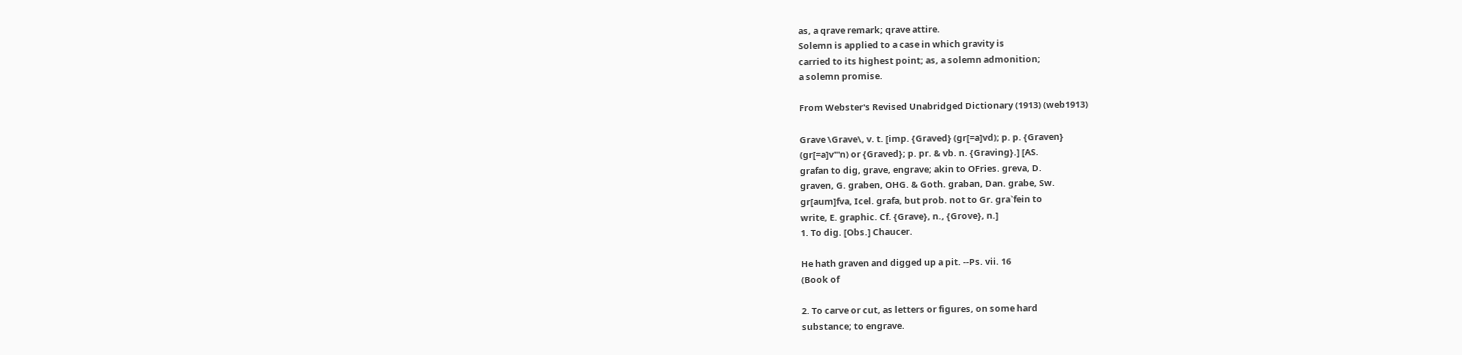as, a qrave remark; qrave attire.
Solemn is applied to a case in which gravity is
carried to its highest point; as, a solemn admonition;
a solemn promise.

From Webster's Revised Unabridged Dictionary (1913) (web1913)

Grave \Grave\, v. t. [imp. {Graved} (gr[=a]vd); p. p. {Graven}
(gr[=a]v"'n) or {Graved}; p. pr. & vb. n. {Graving}.] [AS.
grafan to dig, grave, engrave; akin to OFries. greva, D.
graven, G. graben, OHG. & Goth. graban, Dan. grabe, Sw.
gr[aum]fva, Icel. grafa, but prob. not to Gr. gra`fein to
write, E. graphic. Cf. {Grave}, n., {Grove}, n.]
1. To dig. [Obs.] Chaucer.

He hath graven and digged up a pit. --Ps. vii. 16
(Book of

2. To carve or cut, as letters or figures, on some hard
substance; to engrave.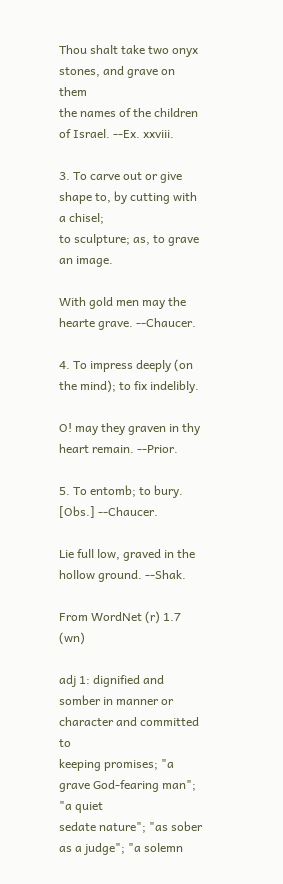Thou shalt take two onyx stones, and grave on them
the names of the children of Israel. --Ex. xxviii.

3. To carve out or give shape to, by cutting with a chisel;
to sculpture; as, to grave an image.

With gold men may the hearte grave. --Chaucer.

4. To impress deeply (on the mind); to fix indelibly.

O! may they graven in thy heart remain. --Prior.

5. To entomb; to bury. [Obs.] --Chaucer.

Lie full low, graved in the hollow ground. --Shak.

From WordNet (r) 1.7 (wn)

adj 1: dignified and somber in manner or character and committed to
keeping promises; "a grave God-fearing man"; "a quiet
sedate nature"; "as sober as a judge"; "a solemn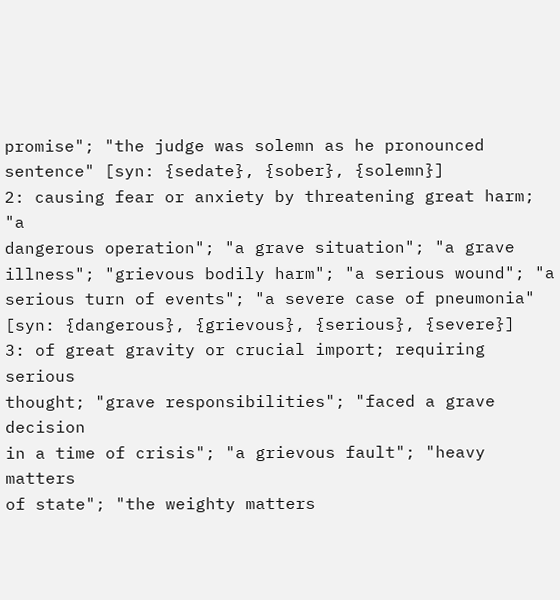promise"; "the judge was solemn as he pronounced
sentence" [syn: {sedate}, {sober}, {solemn}]
2: causing fear or anxiety by threatening great harm; "a
dangerous operation"; "a grave situation"; "a grave
illness"; "grievous bodily harm"; "a serious wound"; "a
serious turn of events"; "a severe case of pneumonia"
[syn: {dangerous}, {grievous}, {serious}, {severe}]
3: of great gravity or crucial import; requiring serious
thought; "grave responsibilities"; "faced a grave decision
in a time of crisis"; "a grievous fault"; "heavy matters
of state"; "the weighty matters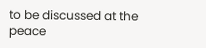to be discussed at the
peace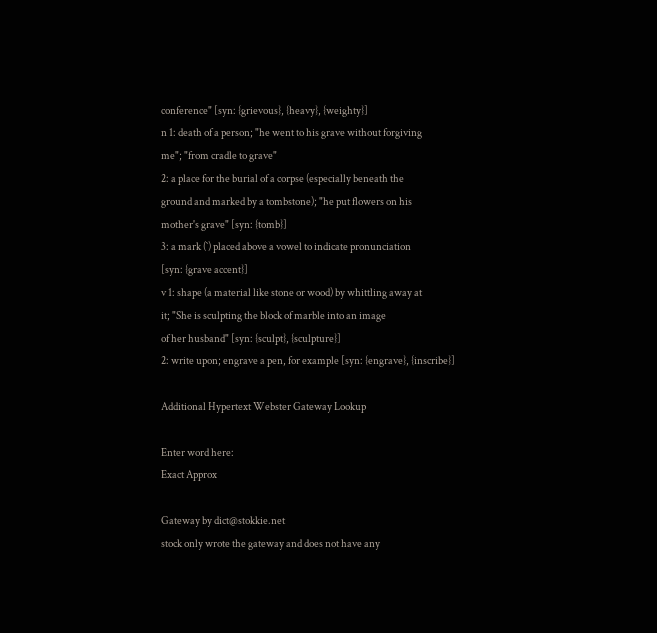conference" [syn: {grievous}, {heavy}, {weighty}]
n 1: death of a person; "he went to his grave without forgiving
me"; "from cradle to grave"
2: a place for the burial of a corpse (especially beneath the
ground and marked by a tombstone); "he put flowers on his
mother's grave" [syn: {tomb}]
3: a mark (`) placed above a vowel to indicate pronunciation
[syn: {grave accent}]
v 1: shape (a material like stone or wood) by whittling away at
it; "She is sculpting the block of marble into an image
of her husband" [syn: {sculpt}, {sculpture}]
2: write upon; engrave a pen, for example [syn: {engrave}, {inscribe}]

Additional Hypertext Webster Gateway Lookup

Enter word here:
Exact Approx

Gateway by dict@stokkie.net
stock only wrote the gateway and does not have any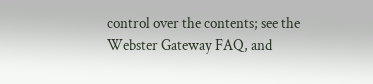control over the contents; see the Webster Gateway FAQ, and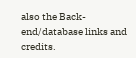also the Back-end/database links and credits.